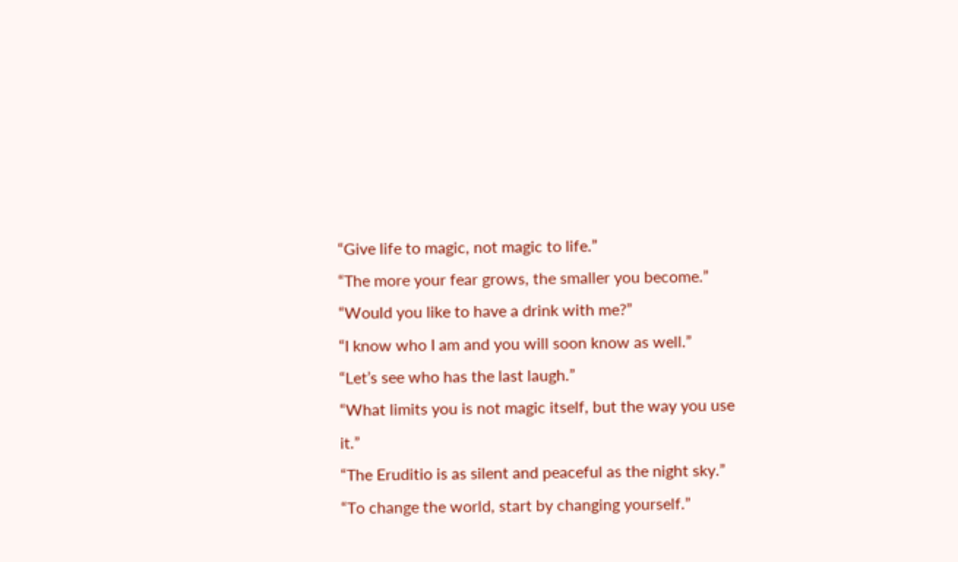“Give life to magic, not magic to life.”
“The more your fear grows, the smaller you become.”
“Would you like to have a drink with me?”
“I know who I am and you will soon know as well.”
“Let’s see who has the last laugh.”
“What limits you is not magic itself, but the way you use it.”
“The Eruditio is as silent and peaceful as the night sky.”
“To change the world, start by changing yourself.”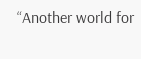“Another world for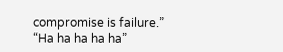compromise is failure.”
“Ha ha ha ha ha”